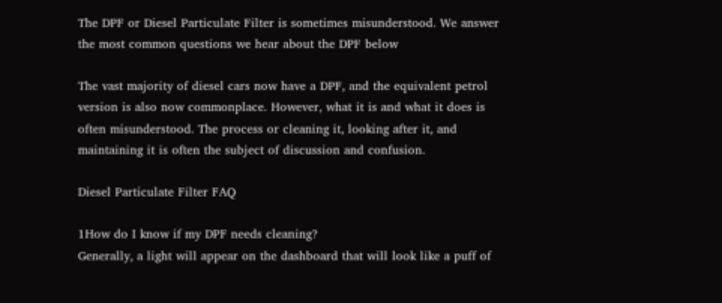The DPF or Diesel Particulate Filter is sometimes misunderstood. We answer the most common questions we hear about the DPF below

The vast majority of diesel cars now have a DPF, and the equivalent petrol version is also now commonplace. However, what it is and what it does is often misunderstood. The process or cleaning it, looking after it, and maintaining it is often the subject of discussion and confusion.

Diesel Particulate Filter FAQ

1How do I know if my DPF needs cleaning?
Generally, a light will appear on the dashboard that will look like a puff of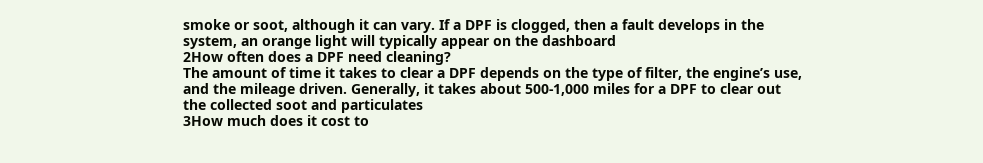smoke or soot, although it can vary. If a DPF is clogged, then a fault develops in the system, an orange light will typically appear on the dashboard
2How often does a DPF need cleaning?
The amount of time it takes to clear a DPF depends on the type of filter, the engine’s use, and the mileage driven. Generally, it takes about 500-1,000 miles for a DPF to clear out the collected soot and particulates
3How much does it cost to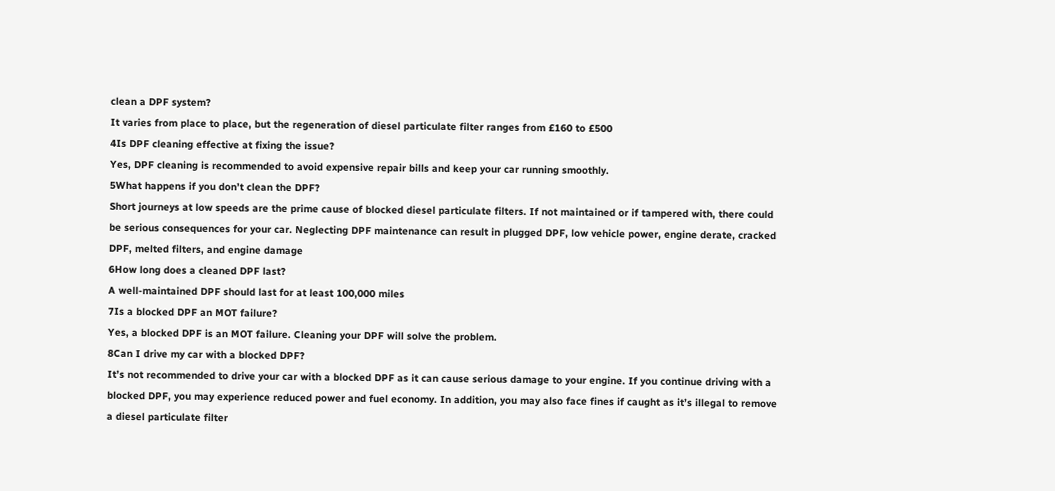clean a DPF system?
It varies from place to place, but the regeneration of diesel particulate filter ranges from £160 to £500
4Is DPF cleaning effective at fixing the issue?
Yes, DPF cleaning is recommended to avoid expensive repair bills and keep your car running smoothly.
5What happens if you don’t clean the DPF?
Short journeys at low speeds are the prime cause of blocked diesel particulate filters. If not maintained or if tampered with, there could be serious consequences for your car. Neglecting DPF maintenance can result in plugged DPF, low vehicle power, engine derate, cracked DPF, melted filters, and engine damage
6How long does a cleaned DPF last?
A well-maintained DPF should last for at least 100,000 miles
7Is a blocked DPF an MOT failure?
Yes, a blocked DPF is an MOT failure. Cleaning your DPF will solve the problem.
8Can I drive my car with a blocked DPF?
It’s not recommended to drive your car with a blocked DPF as it can cause serious damage to your engine. If you continue driving with a blocked DPF, you may experience reduced power and fuel economy. In addition, you may also face fines if caught as it’s illegal to remove a diesel particulate filter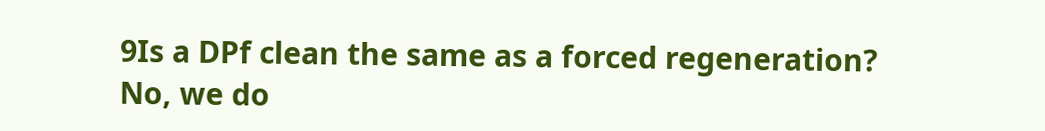9Is a DPf clean the same as a forced regeneration?
No, we do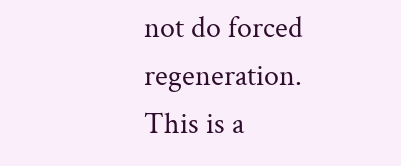not do forced regeneration. This is a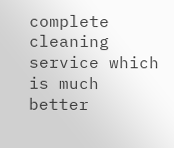complete cleaning service which is much better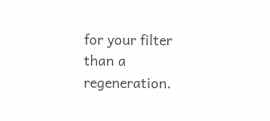for your filter than a regeneration.